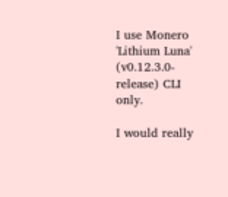I use Monero 'Lithium Luna' (v0.12.3.0-release) CLI only.

I would really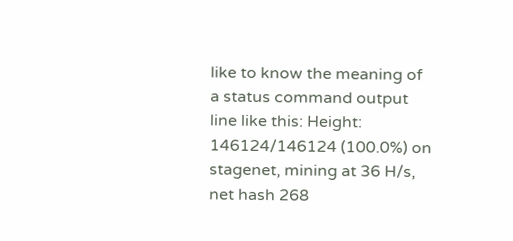like to know the meaning of a status command output line like this: Height: 146124/146124 (100.0%) on stagenet, mining at 36 H/s, net hash 268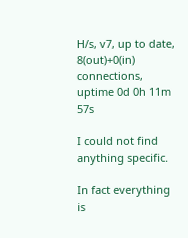H/s, v7, up to date, 8(out)+0(in) connections, uptime 0d 0h 11m 57s

I could not find anything specific.

In fact everything is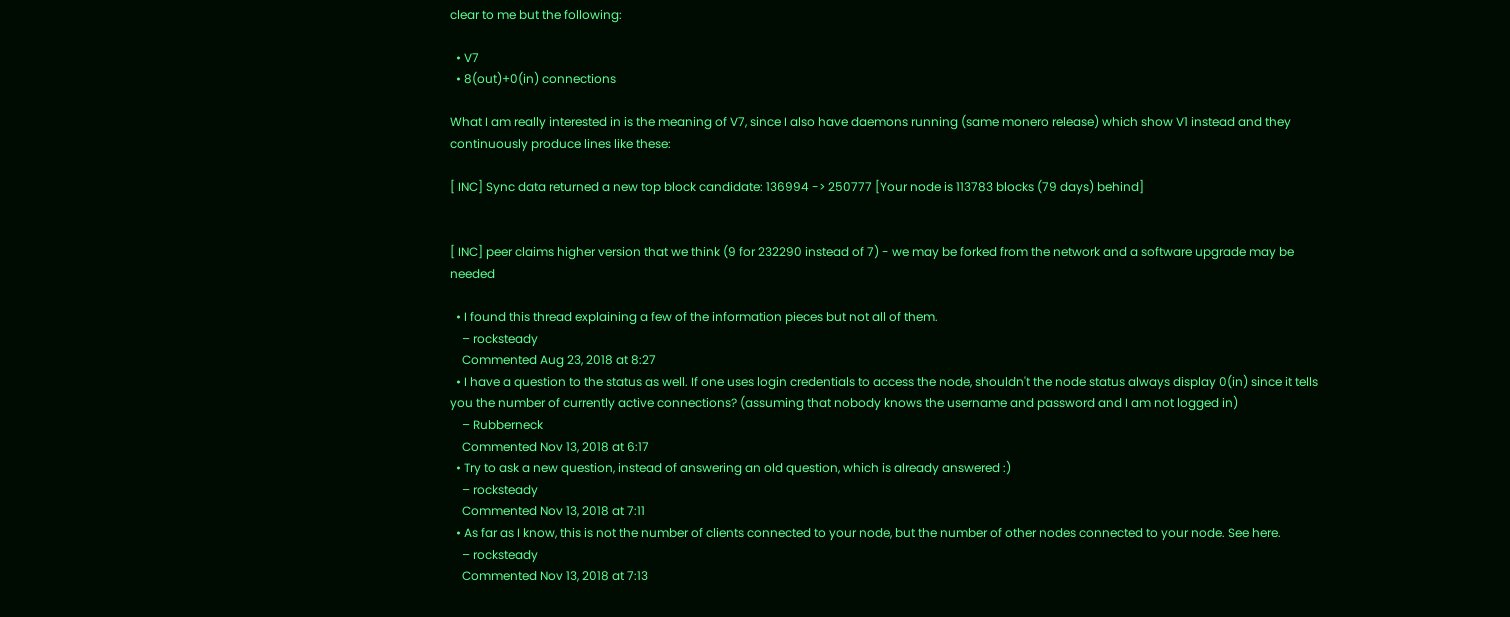clear to me but the following:

  • V7
  • 8(out)+0(in) connections

What I am really interested in is the meaning of V7, since I also have daemons running (same monero release) which show V1 instead and they continuously produce lines like these:

[ INC] Sync data returned a new top block candidate: 136994 -> 250777 [Your node is 113783 blocks (79 days) behind]


[ INC] peer claims higher version that we think (9 for 232290 instead of 7) - we may be forked from the network and a software upgrade may be needed

  • I found this thread explaining a few of the information pieces but not all of them.
    – rocksteady
    Commented Aug 23, 2018 at 8:27
  • I have a question to the status as well. If one uses login credentials to access the node, shouldn't the node status always display 0(in) since it tells you the number of currently active connections? (assuming that nobody knows the username and password and I am not logged in)
    – Rubberneck
    Commented Nov 13, 2018 at 6:17
  • Try to ask a new question, instead of answering an old question, which is already answered :)
    – rocksteady
    Commented Nov 13, 2018 at 7:11
  • As far as I know, this is not the number of clients connected to your node, but the number of other nodes connected to your node. See here.
    – rocksteady
    Commented Nov 13, 2018 at 7:13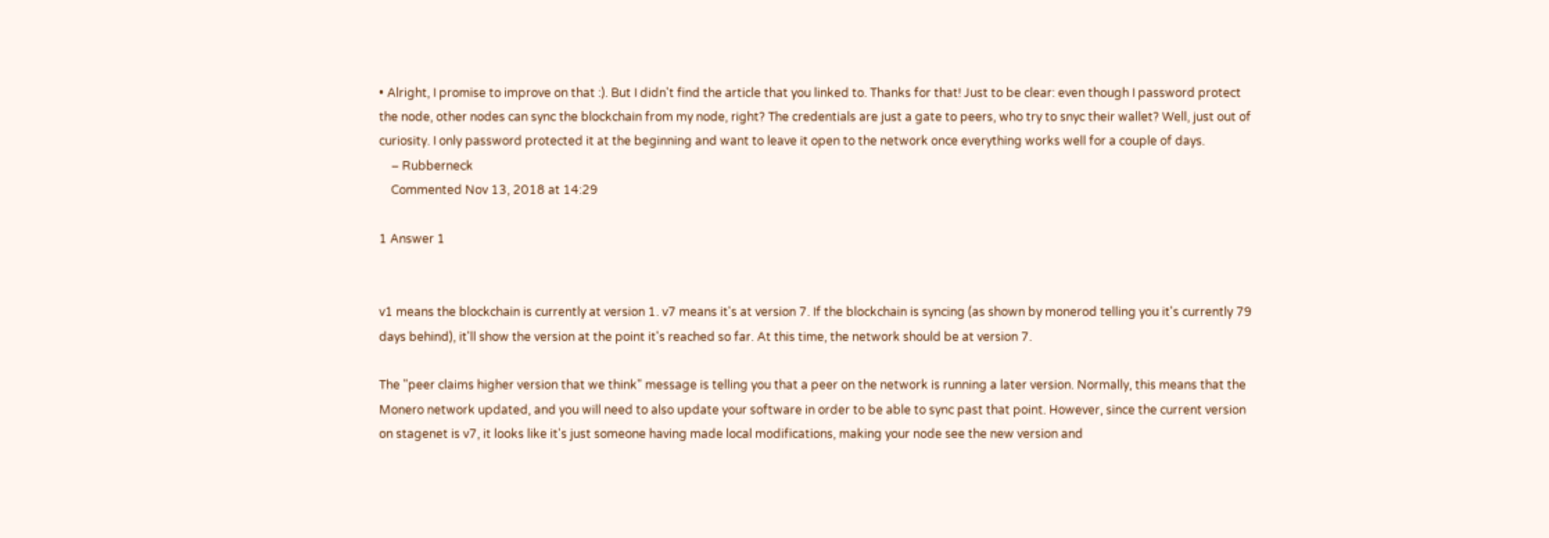• Alright, I promise to improve on that :). But I didn't find the article that you linked to. Thanks for that! Just to be clear: even though I password protect the node, other nodes can sync the blockchain from my node, right? The credentials are just a gate to peers, who try to snyc their wallet? Well, just out of curiosity. I only password protected it at the beginning and want to leave it open to the network once everything works well for a couple of days.
    – Rubberneck
    Commented Nov 13, 2018 at 14:29

1 Answer 1


v1 means the blockchain is currently at version 1. v7 means it's at version 7. If the blockchain is syncing (as shown by monerod telling you it's currently 79 days behind), it'll show the version at the point it's reached so far. At this time, the network should be at version 7.

The "peer claims higher version that we think" message is telling you that a peer on the network is running a later version. Normally, this means that the Monero network updated, and you will need to also update your software in order to be able to sync past that point. However, since the current version on stagenet is v7, it looks like it's just someone having made local modifications, making your node see the new version and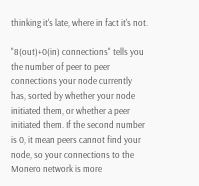thinking it's late, where in fact it's not.

"8(out)+0(in) connections" tells you the number of peer to peer connections your node currently has, sorted by whether your node initiated them, or whether a peer initiated them. If the second number is 0, it mean peers cannot find your node, so your connections to the Monero network is more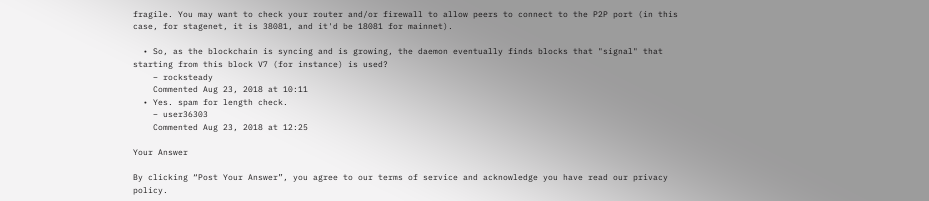fragile. You may want to check your router and/or firewall to allow peers to connect to the P2P port (in this case, for stagenet, it is 38081, and it'd be 18081 for mainnet).

  • So, as the blockchain is syncing and is growing, the daemon eventually finds blocks that "signal" that starting from this block V7 (for instance) is used?
    – rocksteady
    Commented Aug 23, 2018 at 10:11
  • Yes. spam for length check.
    – user36303
    Commented Aug 23, 2018 at 12:25

Your Answer

By clicking “Post Your Answer”, you agree to our terms of service and acknowledge you have read our privacy policy.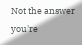Not the answer you're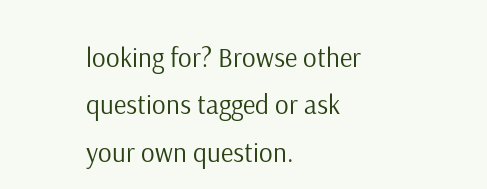looking for? Browse other questions tagged or ask your own question.